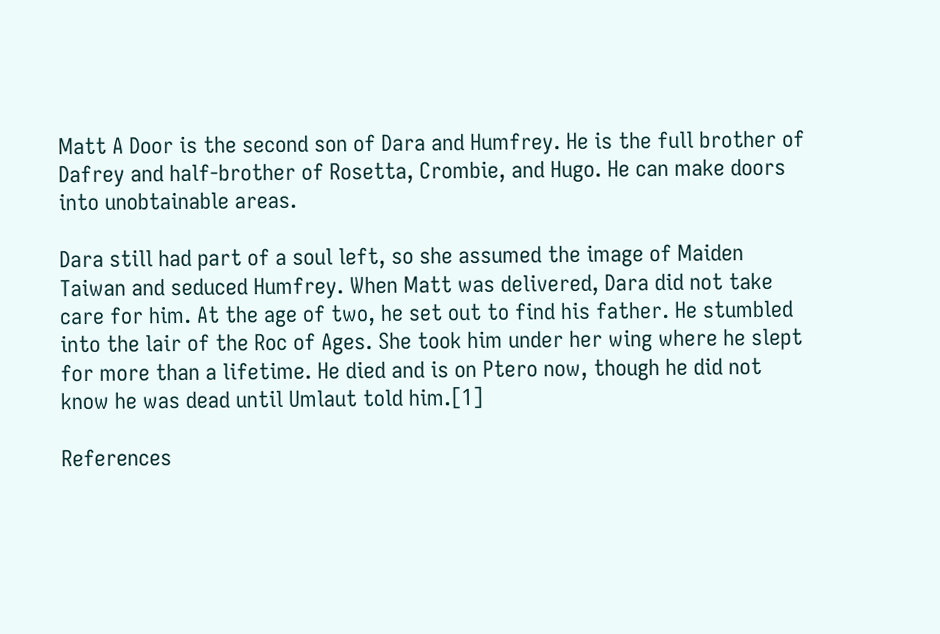Matt A Door is the second son of Dara and Humfrey. He is the full brother of Dafrey and half-brother of Rosetta, Crombie, and Hugo. He can make doors into unobtainable areas.

Dara still had part of a soul left, so she assumed the image of Maiden Taiwan and seduced Humfrey. When Matt was delivered, Dara did not take care for him. At the age of two, he set out to find his father. He stumbled into the lair of the Roc of Ages. She took him under her wing where he slept for more than a lifetime. He died and is on Ptero now, though he did not know he was dead until Umlaut told him.[1]

References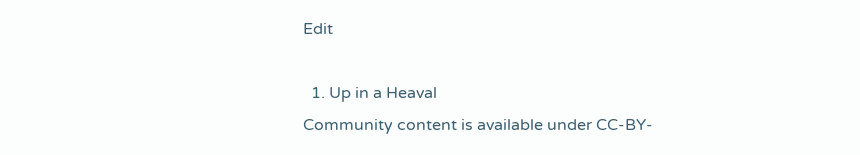Edit

  1. Up in a Heaval
Community content is available under CC-BY-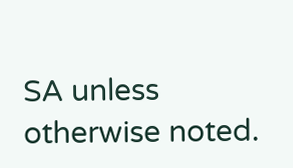SA unless otherwise noted.